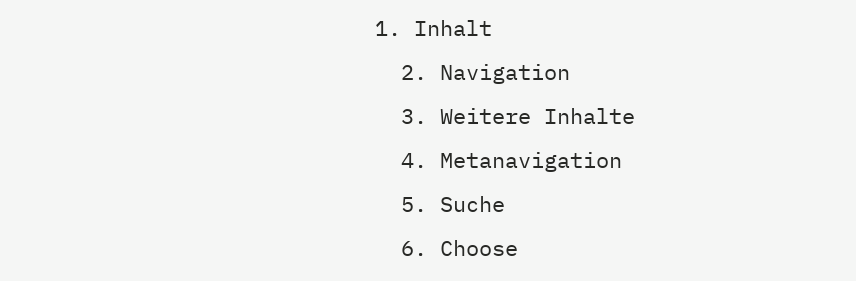1. Inhalt
  2. Navigation
  3. Weitere Inhalte
  4. Metanavigation
  5. Suche
  6. Choose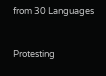from 30 Languages


Protesting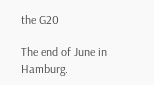the G20

The end of June in Hamburg.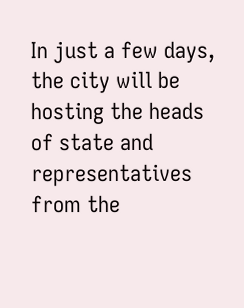In just a few days, the city will be hosting the heads of state and representatives from the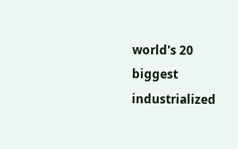world's 20 biggest industrialized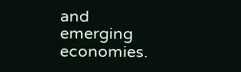and emerging economies.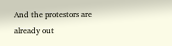And the protestors are already out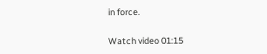in force.

Watch video 01:15